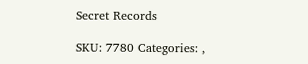Secret Records

SKU: 7780 Categories: ,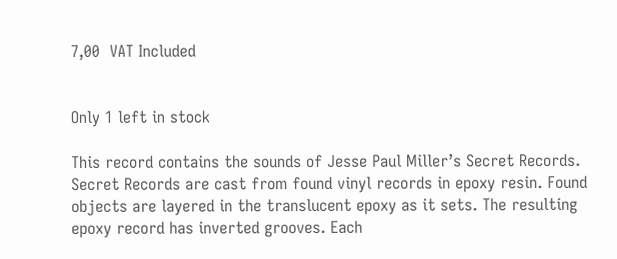7,00  VAT Included


Only 1 left in stock

This record contains the sounds of Jesse Paul Miller’s Secret Records. Secret Records are cast from found vinyl records in epoxy resin. Found objects are layered in the translucent epoxy as it sets. The resulting epoxy record has inverted grooves. Each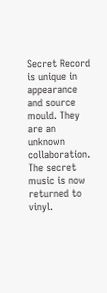Secret Record is unique in appearance and source mould. They are an unknown collaboration. The secret music is now returned to vinyl.